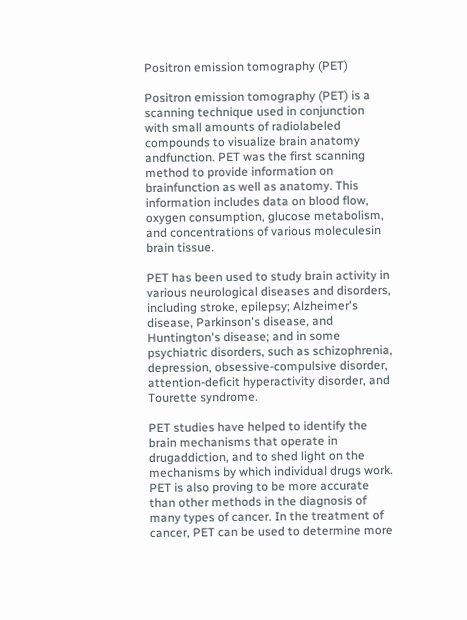Positron emission tomography (PET)

Positron emission tomography (PET) is a scanning technique used in conjunction with small amounts of radiolabeled compounds to visualize brain anatomy andfunction. PET was the first scanning method to provide information on brainfunction as well as anatomy. This information includes data on blood flow, oxygen consumption, glucose metabolism, and concentrations of various moleculesin brain tissue.

PET has been used to study brain activity in various neurological diseases and disorders, including stroke, epilepsy; Alzheimer's disease, Parkinson's disease, and Huntington's disease; and in some psychiatric disorders, such as schizophrenia, depression, obsessive-compulsive disorder, attention-deficit hyperactivity disorder, and Tourette syndrome.

PET studies have helped to identify the brain mechanisms that operate in drugaddiction, and to shed light on the mechanisms by which individual drugs work. PET is also proving to be more accurate than other methods in the diagnosis of many types of cancer. In the treatment of cancer, PET can be used to determine more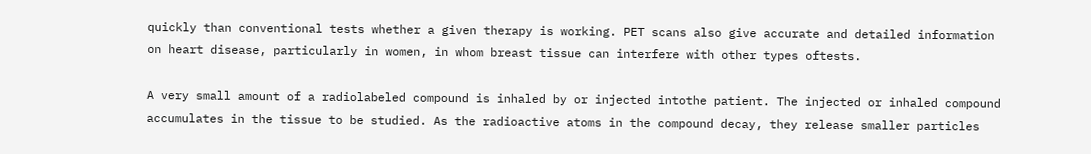quickly than conventional tests whether a given therapy is working. PET scans also give accurate and detailed information on heart disease, particularly in women, in whom breast tissue can interfere with other types oftests.

A very small amount of a radiolabeled compound is inhaled by or injected intothe patient. The injected or inhaled compound accumulates in the tissue to be studied. As the radioactive atoms in the compound decay, they release smaller particles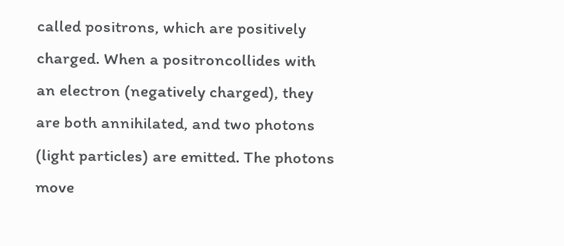called positrons, which are positively charged. When a positroncollides with an electron (negatively charged), they are both annihilated, and two photons (light particles) are emitted. The photons move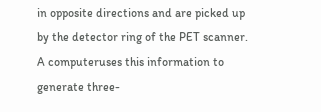in opposite directions and are picked up by the detector ring of the PET scanner. A computeruses this information to generate three-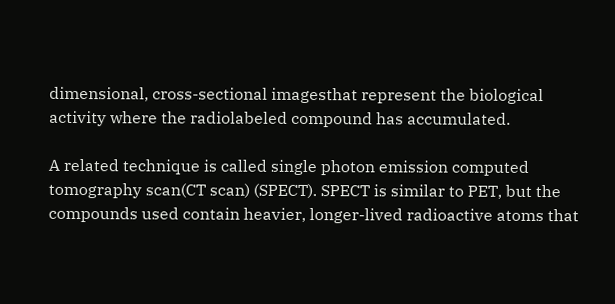dimensional, cross-sectional imagesthat represent the biological activity where the radiolabeled compound has accumulated.

A related technique is called single photon emission computed tomography scan(CT scan) (SPECT). SPECT is similar to PET, but the compounds used contain heavier, longer-lived radioactive atoms that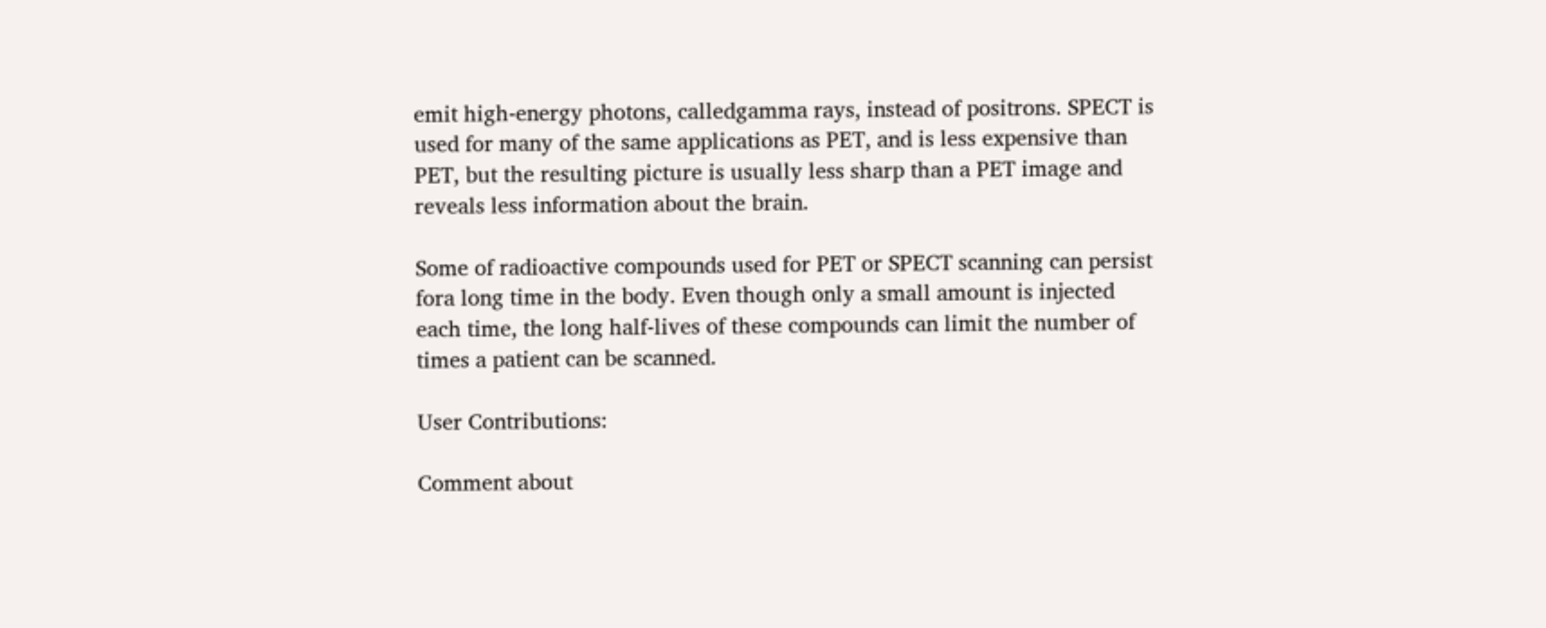emit high-energy photons, calledgamma rays, instead of positrons. SPECT is used for many of the same applications as PET, and is less expensive than PET, but the resulting picture is usually less sharp than a PET image and reveals less information about the brain.

Some of radioactive compounds used for PET or SPECT scanning can persist fora long time in the body. Even though only a small amount is injected each time, the long half-lives of these compounds can limit the number of times a patient can be scanned.

User Contributions:

Comment about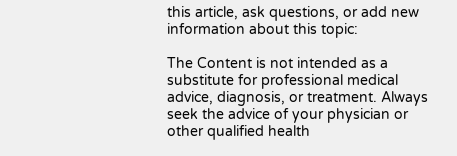this article, ask questions, or add new information about this topic:

The Content is not intended as a substitute for professional medical advice, diagnosis, or treatment. Always seek the advice of your physician or other qualified health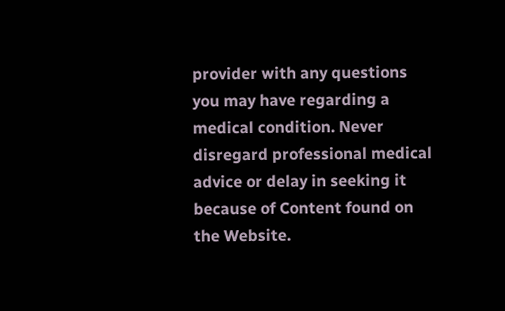provider with any questions you may have regarding a medical condition. Never disregard professional medical advice or delay in seeking it because of Content found on the Website.